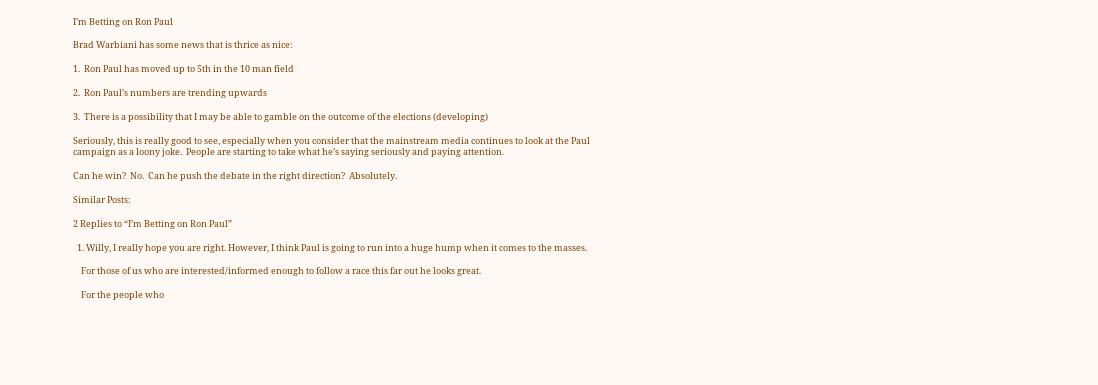I’m Betting on Ron Paul

Brad Warbiani has some news that is thrice as nice:

1.  Ron Paul has moved up to 5th in the 10 man field

2.  Ron Paul’s numbers are trending upwards

3.  There is a possibility that I may be able to gamble on the outcome of the elections (developing)

Seriously, this is really good to see, especially when you consider that the mainstream media continues to look at the Paul campaign as a loony joke.  People are starting to take what he’s saying seriously and paying attention.

Can he win?  No.  Can he push the debate in the right direction?  Absolutely.

Similar Posts:

2 Replies to “I’m Betting on Ron Paul”

  1. Willy, I really hope you are right. However, I think Paul is going to run into a huge hump when it comes to the masses.

    For those of us who are interested/informed enough to follow a race this far out he looks great.

    For the people who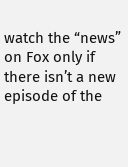watch the “news” on Fox only if there isn’t a new episode of the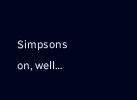Simpsons on, well…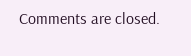Comments are closed.